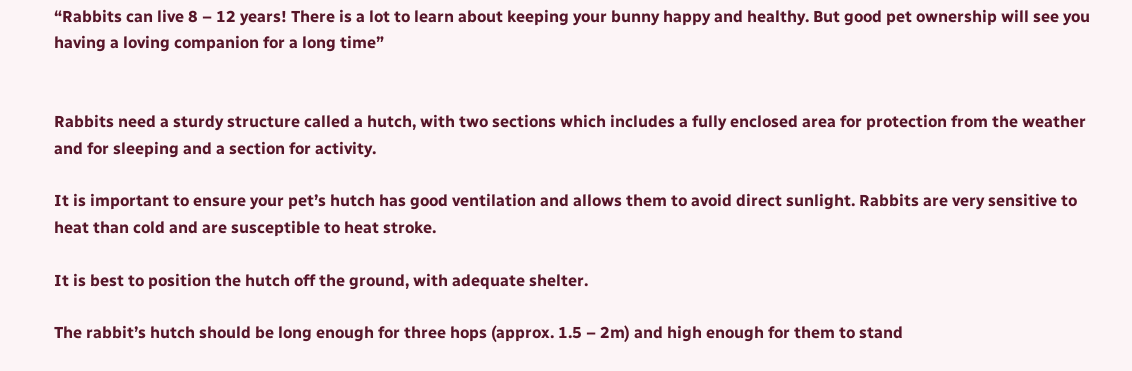“Rabbits can live 8 – 12 years! There is a lot to learn about keeping your bunny happy and healthy. But good pet ownership will see you having a loving companion for a long time”


Rabbits need a sturdy structure called a hutch, with two sections which includes a fully enclosed area for protection from the weather and for sleeping and a section for activity.

It is important to ensure your pet’s hutch has good ventilation and allows them to avoid direct sunlight. Rabbits are very sensitive to heat than cold and are susceptible to heat stroke.

It is best to position the hutch off the ground, with adequate shelter.

The rabbit’s hutch should be long enough for three hops (approx. 1.5 – 2m) and high enough for them to stand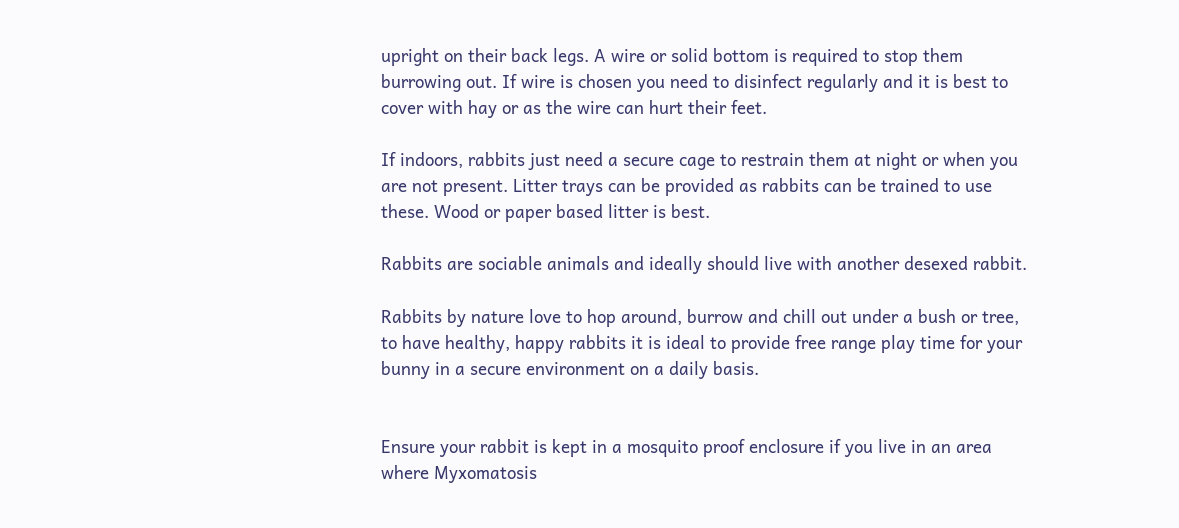upright on their back legs. A wire or solid bottom is required to stop them burrowing out. If wire is chosen you need to disinfect regularly and it is best to cover with hay or as the wire can hurt their feet.

If indoors, rabbits just need a secure cage to restrain them at night or when you are not present. Litter trays can be provided as rabbits can be trained to use these. Wood or paper based litter is best.

Rabbits are sociable animals and ideally should live with another desexed rabbit.

Rabbits by nature love to hop around, burrow and chill out under a bush or tree, to have healthy, happy rabbits it is ideal to provide free range play time for your bunny in a secure environment on a daily basis.


Ensure your rabbit is kept in a mosquito proof enclosure if you live in an area where Myxomatosis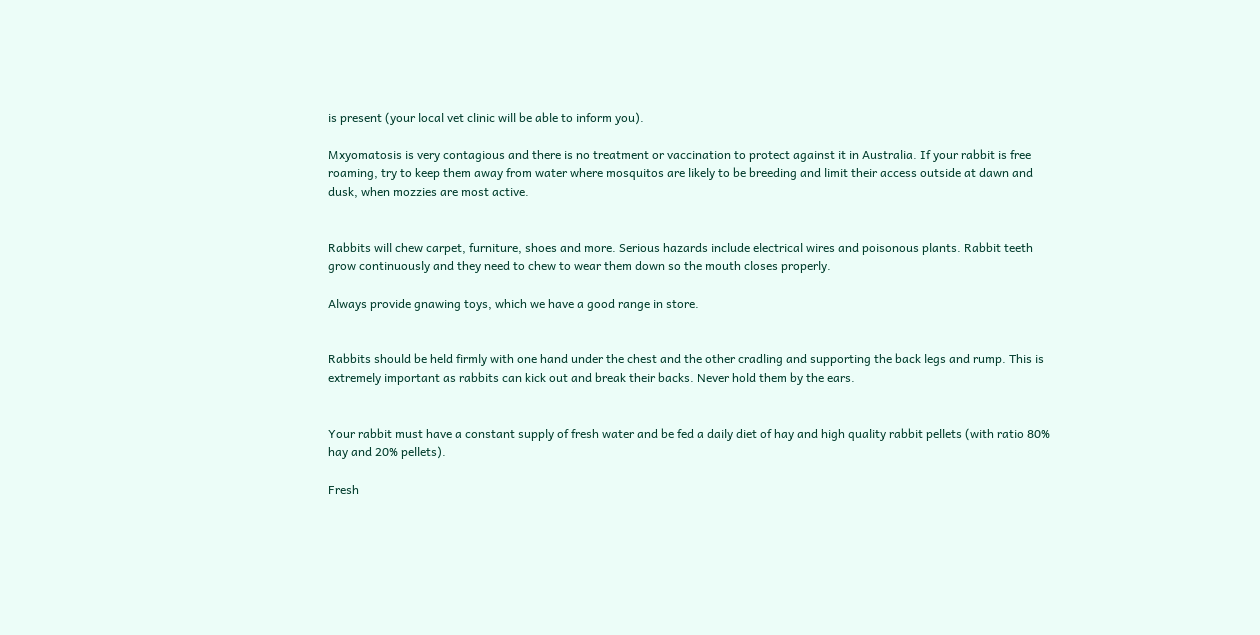is present (your local vet clinic will be able to inform you).

Mxyomatosis is very contagious and there is no treatment or vaccination to protect against it in Australia. If your rabbit is free roaming, try to keep them away from water where mosquitos are likely to be breeding and limit their access outside at dawn and dusk, when mozzies are most active.


Rabbits will chew carpet, furniture, shoes and more. Serious hazards include electrical wires and poisonous plants. Rabbit teeth grow continuously and they need to chew to wear them down so the mouth closes properly.

Always provide gnawing toys, which we have a good range in store.


Rabbits should be held firmly with one hand under the chest and the other cradling and supporting the back legs and rump. This is extremely important as rabbits can kick out and break their backs. Never hold them by the ears.


Your rabbit must have a constant supply of fresh water and be fed a daily diet of hay and high quality rabbit pellets (with ratio 80% hay and 20% pellets).

Fresh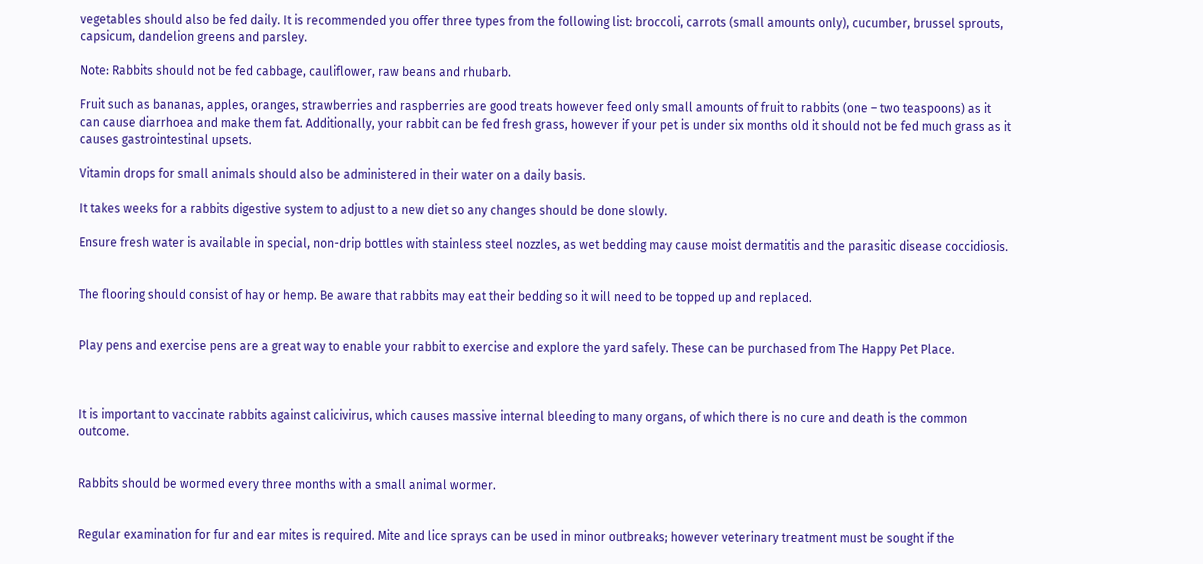vegetables should also be fed daily. It is recommended you offer three types from the following list: broccoli, carrots (small amounts only), cucumber, brussel sprouts, capsicum, dandelion greens and parsley.

Note: Rabbits should not be fed cabbage, cauliflower, raw beans and rhubarb.

Fruit such as bananas, apples, oranges, strawberries and raspberries are good treats however feed only small amounts of fruit to rabbits (one – two teaspoons) as it can cause diarrhoea and make them fat. Additionally, your rabbit can be fed fresh grass, however if your pet is under six months old it should not be fed much grass as it causes gastrointestinal upsets.

Vitamin drops for small animals should also be administered in their water on a daily basis.

It takes weeks for a rabbits digestive system to adjust to a new diet so any changes should be done slowly.

Ensure fresh water is available in special, non-drip bottles with stainless steel nozzles, as wet bedding may cause moist dermatitis and the parasitic disease coccidiosis.


The flooring should consist of hay or hemp. Be aware that rabbits may eat their bedding so it will need to be topped up and replaced.


Play pens and exercise pens are a great way to enable your rabbit to exercise and explore the yard safely. These can be purchased from The Happy Pet Place.



It is important to vaccinate rabbits against calicivirus, which causes massive internal bleeding to many organs, of which there is no cure and death is the common outcome.


Rabbits should be wormed every three months with a small animal wormer.


Regular examination for fur and ear mites is required. Mite and lice sprays can be used in minor outbreaks; however veterinary treatment must be sought if the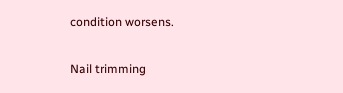condition worsens.

Nail trimming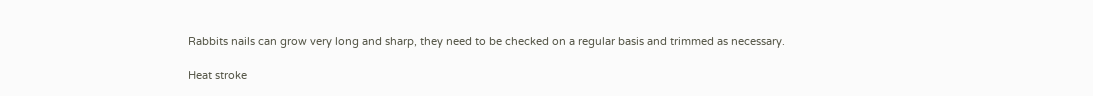Rabbits nails can grow very long and sharp, they need to be checked on a regular basis and trimmed as necessary.

Heat stroke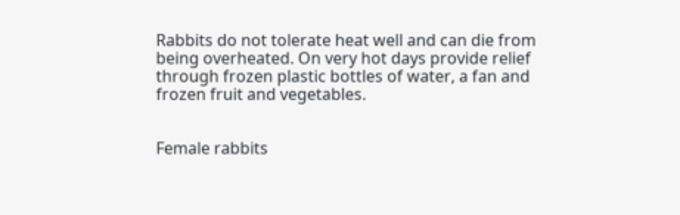Rabbits do not tolerate heat well and can die from being overheated. On very hot days provide relief through frozen plastic bottles of water, a fan and frozen fruit and vegetables.


Female rabbits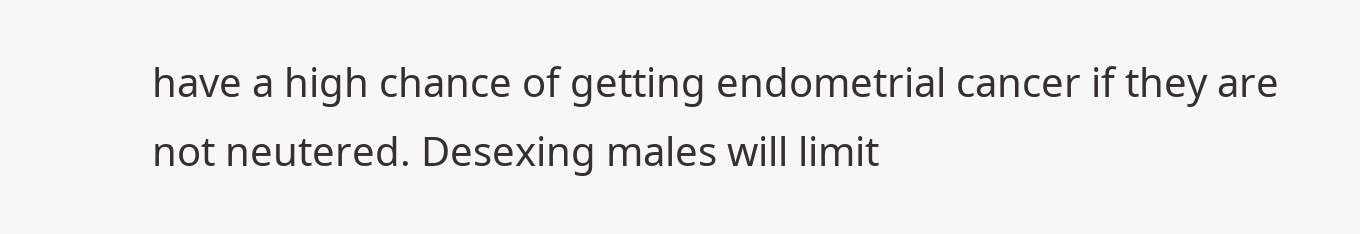have a high chance of getting endometrial cancer if they are not neutered. Desexing males will limit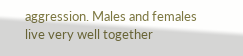aggression. Males and females live very well together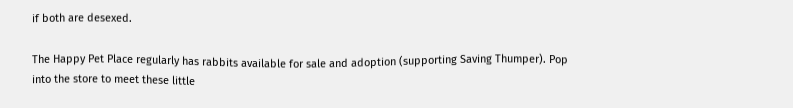if both are desexed.

The Happy Pet Place regularly has rabbits available for sale and adoption (supporting Saving Thumper). Pop into the store to meet these little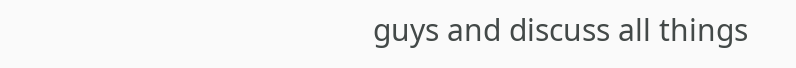guys and discuss all things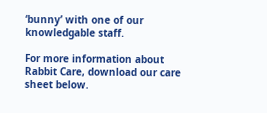‘bunny’ with one of our knowledgable staff.

For more information about Rabbit Care, download our care sheet below.